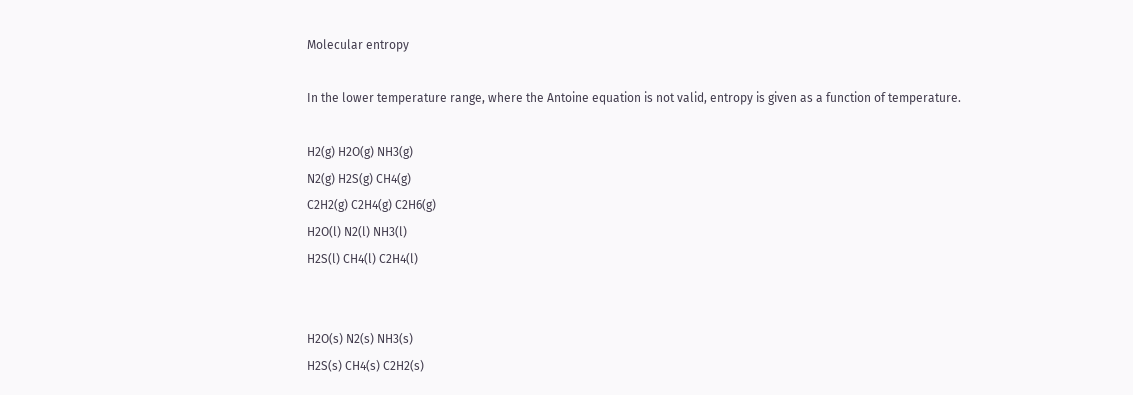Molecular entropy

In the lower temperature range, where the Antoine equation is not valid, entropy is given as a function of temperature.

H2(g) H2O(g) NH3(g)
N2(g) H2S(g) CH4(g)
C2H2(g) C2H4(g) C2H6(g)
H2O(l) N2(l) NH3(l)
H2S(l) CH4(l) C2H4(l)


H2O(s) N2(s) NH3(s)
H2S(s) CH4(s) C2H2(s)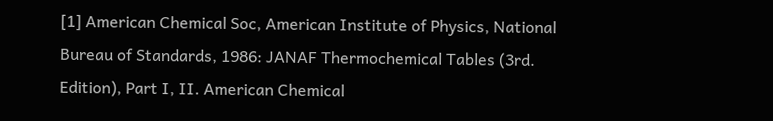[1] American Chemical Soc, American Institute of Physics, National Bureau of Standards, 1986: JANAF Thermochemical Tables (3rd. Edition), Part I, II. American Chemical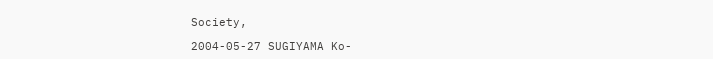Society,

2004-05-27 SUGIYAMA Ko-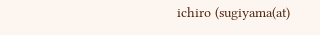ichiro (sugiyama(at)